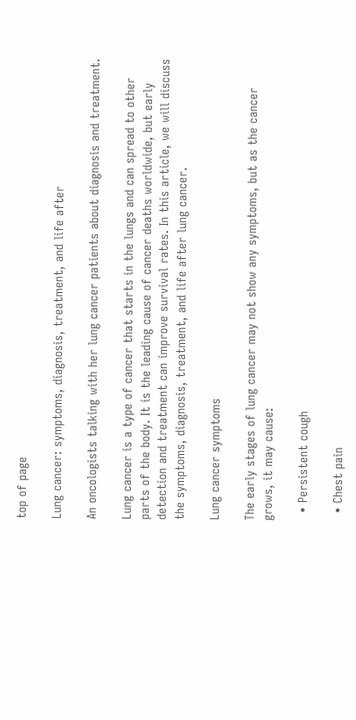top of page

Lung cancer: symptoms, diagnosis, treatment, and life after

An oncologists talking with her lung cancer patients about diagnosis and treatment.

Lung cancer is a type of cancer that starts in the lungs and can spread to other parts of the body. It is the leading cause of cancer deaths worldwide, but early detection and treatment can improve survival rates. In this article, we will discuss the symptoms, diagnosis, treatment, and life after lung cancer.

Lung cancer symptoms

The early stages of lung cancer may not show any symptoms, but as the cancer grows, it may cause:

  • Persistent cough

  • Chest pain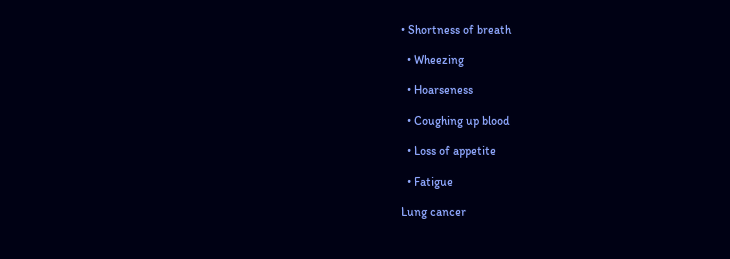• Shortness of breath

  • Wheezing

  • Hoarseness

  • Coughing up blood

  • Loss of appetite

  • Fatigue

Lung cancer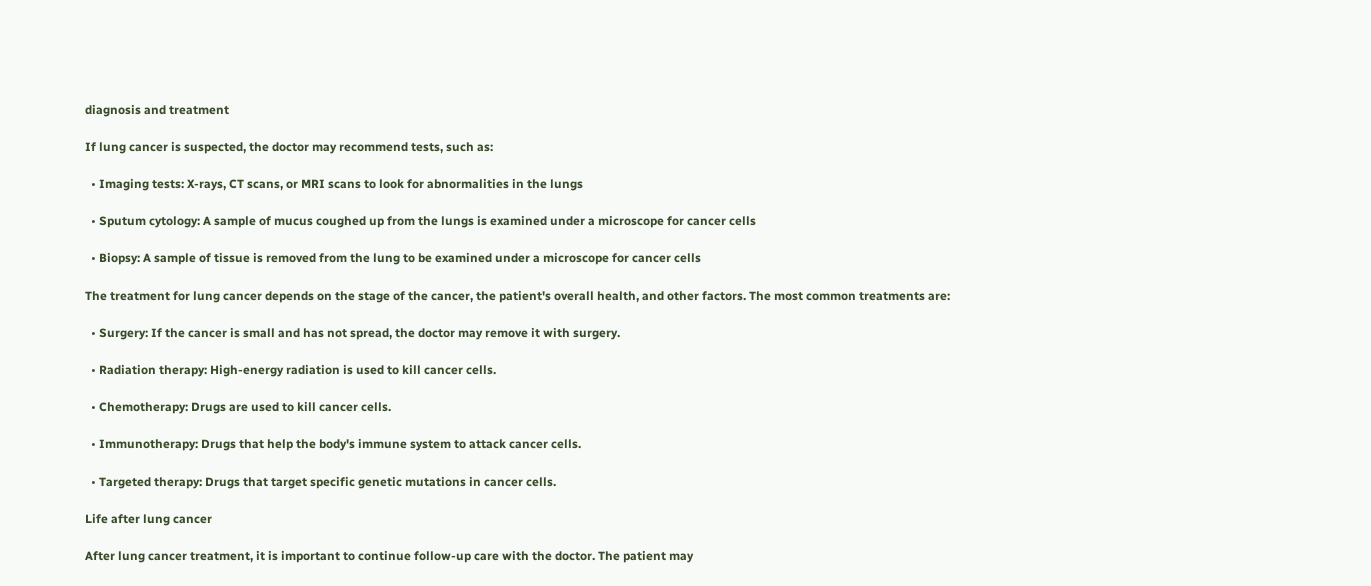diagnosis and treatment

If lung cancer is suspected, the doctor may recommend tests, such as:

  • Imaging tests: X-rays, CT scans, or MRI scans to look for abnormalities in the lungs

  • Sputum cytology: A sample of mucus coughed up from the lungs is examined under a microscope for cancer cells

  • Biopsy: A sample of tissue is removed from the lung to be examined under a microscope for cancer cells

The treatment for lung cancer depends on the stage of the cancer, the patient's overall health, and other factors. The most common treatments are:

  • Surgery: If the cancer is small and has not spread, the doctor may remove it with surgery.

  • Radiation therapy: High-energy radiation is used to kill cancer cells.

  • Chemotherapy: Drugs are used to kill cancer cells.

  • Immunotherapy: Drugs that help the body's immune system to attack cancer cells.

  • Targeted therapy: Drugs that target specific genetic mutations in cancer cells.

Life after lung cancer

After lung cancer treatment, it is important to continue follow-up care with the doctor. The patient may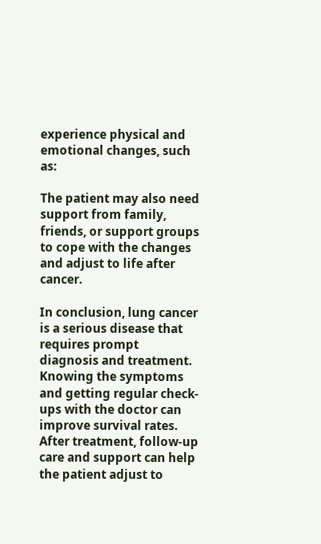experience physical and emotional changes, such as:

The patient may also need support from family, friends, or support groups to cope with the changes and adjust to life after cancer.

In conclusion, lung cancer is a serious disease that requires prompt diagnosis and treatment. Knowing the symptoms and getting regular check-ups with the doctor can improve survival rates. After treatment, follow-up care and support can help the patient adjust to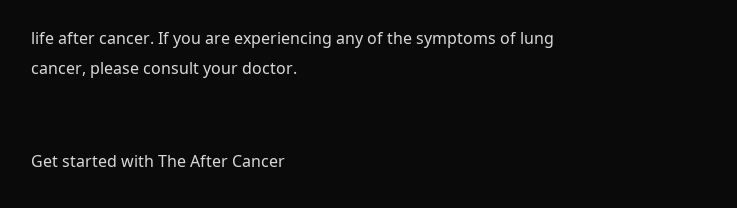life after cancer. If you are experiencing any of the symptoms of lung cancer, please consult your doctor.


Get started with The After Cancer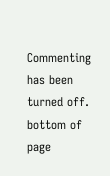Commenting has been turned off.
bottom of page